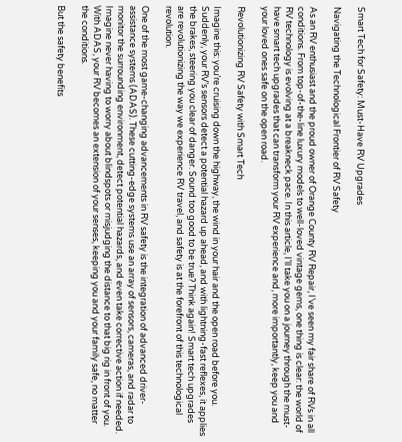Smart Tech for Safety: Must-Have RV Upgrades

Navigating the Technological Frontier of RV Safety

As an RV enthusiast and the proud owner of Orange County RV Repair, I’ve seen my fair share of RVs in all conditions. From top-of-the-line luxury models to well-loved vintage gems, one thing is clear: the world of RV technology is evolving at a breakneck pace. In this article, I’ll take you on a journey through the must-have smart tech upgrades that can transform your RV experience and, more importantly, keep you and your loved ones safe on the open road.

Revolutionizing RV Safety with Smart Tech

Imagine this: you’re cruising down the highway, the wind in your hair and the open road before you. Suddenly, your RV’s sensors detect a potential hazard up ahead, and with lightning-fast reflexes, it applies the brakes, steering you clear of danger. Sound too good to be true? Think again! Smart tech upgrades are revolutionizing the way we experience RV travel, and safety is at the forefront of this technological revolution.

One of the most game-changing advancements in RV safety is the integration of advanced driver-assistance systems (ADAS). These cutting-edge systems use an array of sensors, cameras, and radar to monitor the surrounding environment, detect potential hazards, and even take corrective action if needed. Imagine never having to worry about blindspots or misjudging the distance to that big rig in front of you. With ADAS, your RV becomes an extension of your senses, keeping you and your family safe, no matter the conditions.

But the safety benefits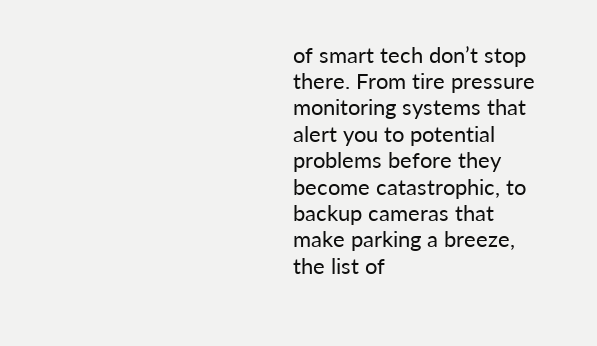of smart tech don’t stop there. From tire pressure monitoring systems that alert you to potential problems before they become catastrophic, to backup cameras that make parking a breeze, the list of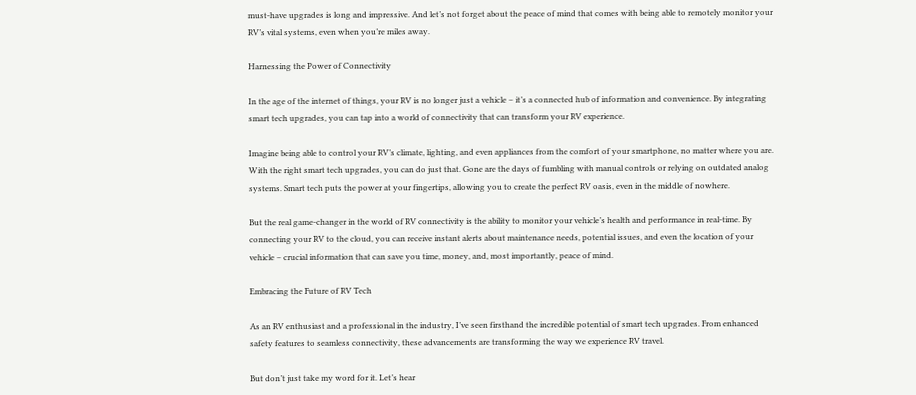must-have upgrades is long and impressive. And let’s not forget about the peace of mind that comes with being able to remotely monitor your RV’s vital systems, even when you’re miles away.

Harnessing the Power of Connectivity

In the age of the internet of things, your RV is no longer just a vehicle – it’s a connected hub of information and convenience. By integrating smart tech upgrades, you can tap into a world of connectivity that can transform your RV experience.

Imagine being able to control your RV’s climate, lighting, and even appliances from the comfort of your smartphone, no matter where you are. With the right smart tech upgrades, you can do just that. Gone are the days of fumbling with manual controls or relying on outdated analog systems. Smart tech puts the power at your fingertips, allowing you to create the perfect RV oasis, even in the middle of nowhere.

But the real game-changer in the world of RV connectivity is the ability to monitor your vehicle’s health and performance in real-time. By connecting your RV to the cloud, you can receive instant alerts about maintenance needs, potential issues, and even the location of your vehicle – crucial information that can save you time, money, and, most importantly, peace of mind.

Embracing the Future of RV Tech

As an RV enthusiast and a professional in the industry, I’ve seen firsthand the incredible potential of smart tech upgrades. From enhanced safety features to seamless connectivity, these advancements are transforming the way we experience RV travel.

But don’t just take my word for it. Let’s hear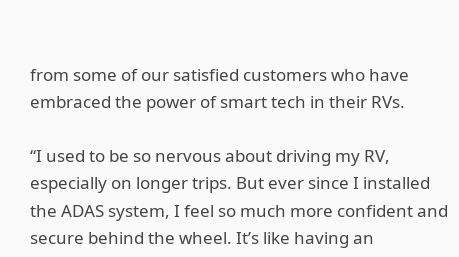from some of our satisfied customers who have embraced the power of smart tech in their RVs.

“I used to be so nervous about driving my RV, especially on longer trips. But ever since I installed the ADAS system, I feel so much more confident and secure behind the wheel. It’s like having an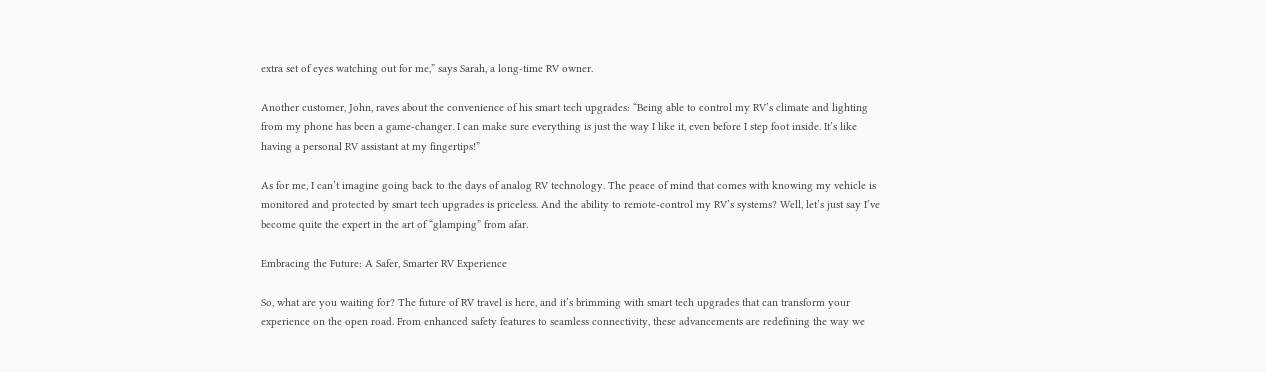extra set of eyes watching out for me,” says Sarah, a long-time RV owner.

Another customer, John, raves about the convenience of his smart tech upgrades: “Being able to control my RV’s climate and lighting from my phone has been a game-changer. I can make sure everything is just the way I like it, even before I step foot inside. It’s like having a personal RV assistant at my fingertips!”

As for me, I can’t imagine going back to the days of analog RV technology. The peace of mind that comes with knowing my vehicle is monitored and protected by smart tech upgrades is priceless. And the ability to remote-control my RV’s systems? Well, let’s just say I’ve become quite the expert in the art of “glamping” from afar.

Embracing the Future: A Safer, Smarter RV Experience

So, what are you waiting for? The future of RV travel is here, and it’s brimming with smart tech upgrades that can transform your experience on the open road. From enhanced safety features to seamless connectivity, these advancements are redefining the way we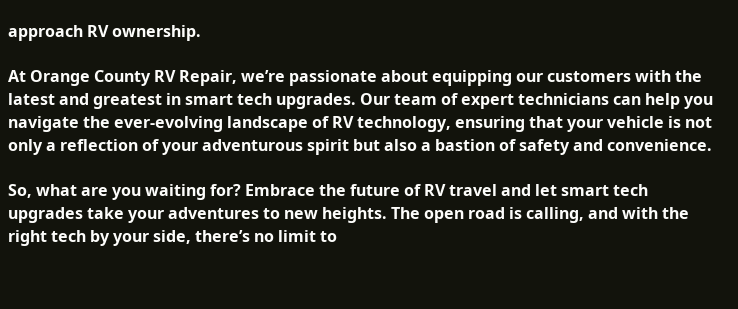approach RV ownership.

At Orange County RV Repair, we’re passionate about equipping our customers with the latest and greatest in smart tech upgrades. Our team of expert technicians can help you navigate the ever-evolving landscape of RV technology, ensuring that your vehicle is not only a reflection of your adventurous spirit but also a bastion of safety and convenience.

So, what are you waiting for? Embrace the future of RV travel and let smart tech upgrades take your adventures to new heights. The open road is calling, and with the right tech by your side, there’s no limit to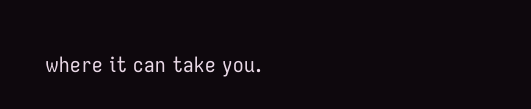where it can take you.